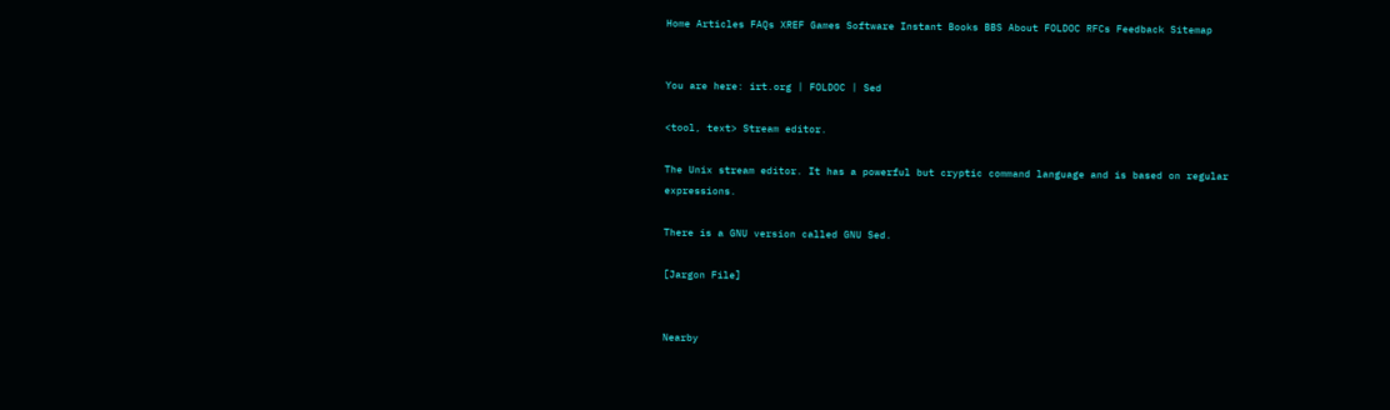Home Articles FAQs XREF Games Software Instant Books BBS About FOLDOC RFCs Feedback Sitemap


You are here: irt.org | FOLDOC | Sed

<tool, text> Stream editor.

The Unix stream editor. It has a powerful but cryptic command language and is based on regular expressions.

There is a GNU version called GNU Sed.

[Jargon File]


Nearby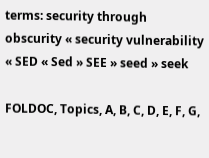terms: security through obscurity « security vulnerability « SED « Sed » SEE » seed » seek

FOLDOC, Topics, A, B, C, D, E, F, G,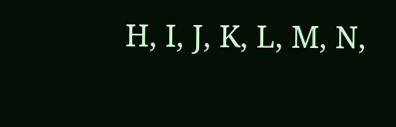H, I, J, K, L, M, N,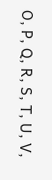O, P, Q, R, S, T, U, V,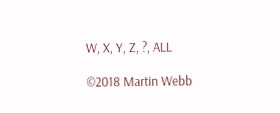W, X, Y, Z, ?, ALL

©2018 Martin Webb